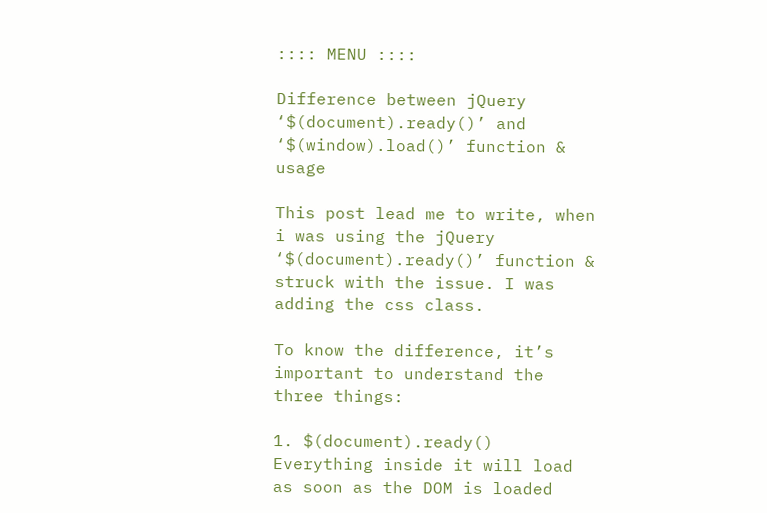:::: MENU ::::

Difference between jQuery ‘$(document).ready()’ and ‘$(window).load()’ function & usage

This post lead me to write, when i was using the jQuery ‘$(document).ready()’ function & struck with the issue. I was adding the css class.

To know the difference, it’s important to understand the three things:

1. $(document).ready()
Everything inside it will load as soon as the DOM is loaded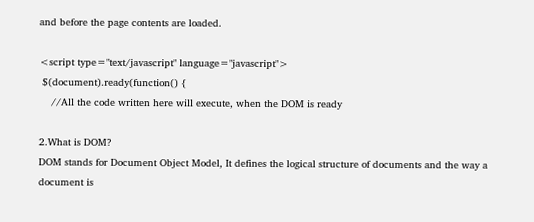and before the page contents are loaded.

<script type="text/javascript" language="javascript">
 $(document).ready(function() {
    //All the code written here will execute, when the DOM is ready

2.What is DOM?
DOM stands for Document Object Model, It defines the logical structure of documents and the way a document is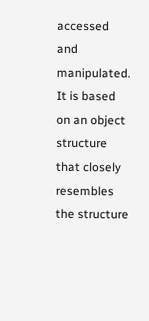accessed and manipulated. It is based on an object structure that closely resembles the structure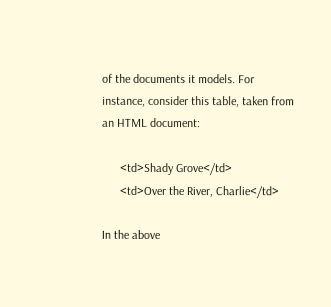of the documents it models. For instance, consider this table, taken from an HTML document:

      <td>Shady Grove</td>
      <td>Over the River, Charlie</td>

In the above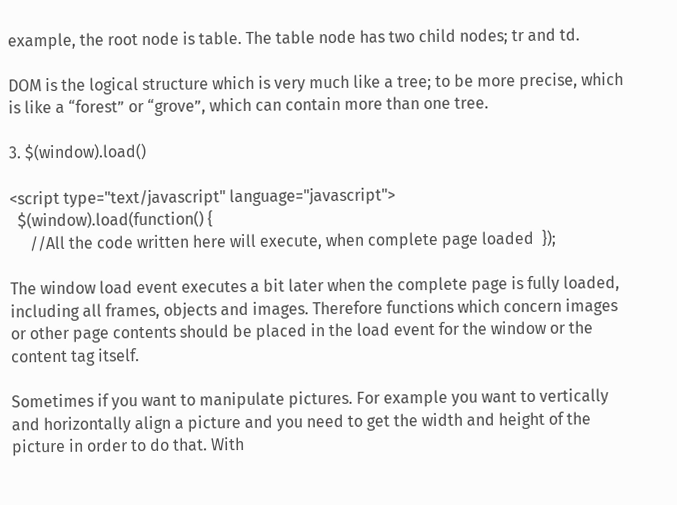example, the root node is table. The table node has two child nodes; tr and td.

DOM is the logical structure which is very much like a tree; to be more precise, which is like a “forest” or “grove”, which can contain more than one tree.

3. $(window).load()

<script type="text/javascript" language="javascript">
  $(window).load(function() {
     //All the code written here will execute, when complete page loaded  });

The window load event executes a bit later when the complete page is fully loaded, including all frames, objects and images. Therefore functions which concern images or other page contents should be placed in the load event for the window or the content tag itself.

Sometimes if you want to manipulate pictures. For example you want to vertically and horizontally align a picture and you need to get the width and height of the picture in order to do that. With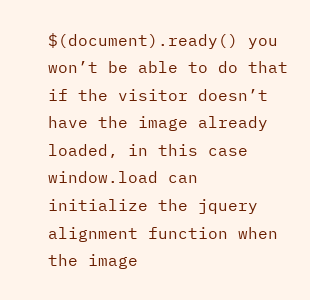$(document).ready() you won’t be able to do that if the visitor doesn’t have the image already loaded, in this case window.load can initialize the jquery alignment function when the image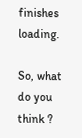finishes loading.

So, what do you think ?